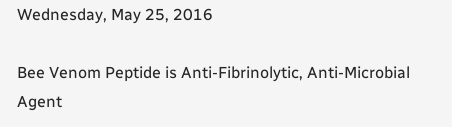Wednesday, May 25, 2016

Bee Venom Peptide is Anti-Fibrinolytic, Anti-Microbial Agent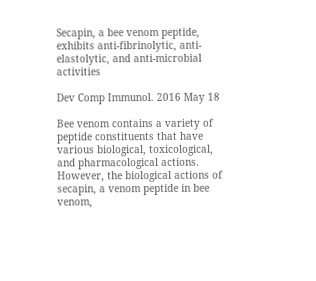Secapin, a bee venom peptide, exhibits anti-fibrinolytic, anti-elastolytic, and anti-microbial activities

Dev Comp Immunol. 2016 May 18

Bee venom contains a variety of peptide constituents that have various biological, toxicological, and pharmacological actions. However, the biological actions of secapin, a venom peptide in bee venom,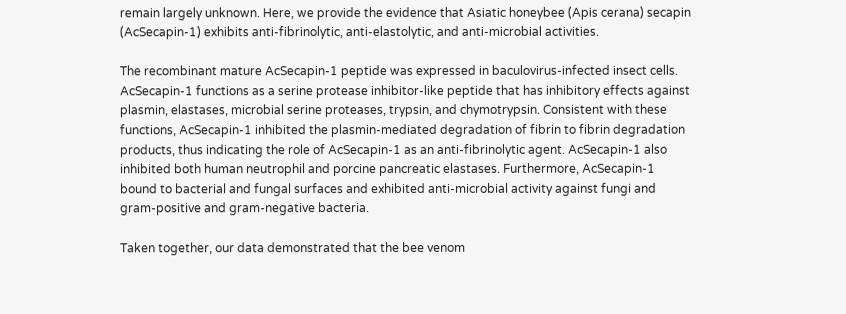remain largely unknown. Here, we provide the evidence that Asiatic honeybee (Apis cerana) secapin (AcSecapin-1) exhibits anti-fibrinolytic, anti-elastolytic, and anti-microbial activities.

The recombinant mature AcSecapin-1 peptide was expressed in baculovirus-infected insect cells. AcSecapin-1 functions as a serine protease inhibitor-like peptide that has inhibitory effects against plasmin, elastases, microbial serine proteases, trypsin, and chymotrypsin. Consistent with these functions, AcSecapin-1 inhibited the plasmin-mediated degradation of fibrin to fibrin degradation products, thus indicating the role of AcSecapin-1 as an anti-fibrinolytic agent. AcSecapin-1 also inhibited both human neutrophil and porcine pancreatic elastases. Furthermore, AcSecapin-1 bound to bacterial and fungal surfaces and exhibited anti-microbial activity against fungi and gram-positive and gram-negative bacteria.

Taken together, our data demonstrated that the bee venom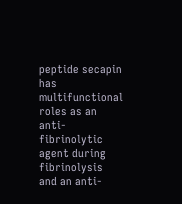peptide secapin has multifunctional roles as an anti-fibrinolytic agent during fibrinolysis and an anti-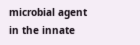microbial agent in the innate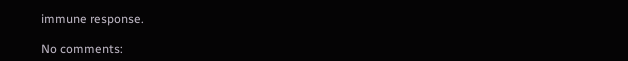immune response.

No comments: